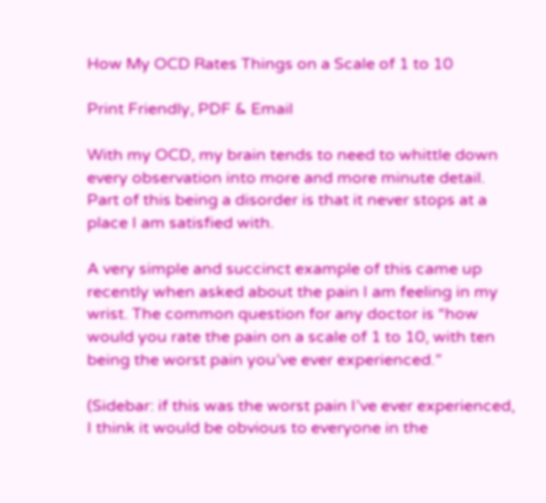How My OCD Rates Things on a Scale of 1 to 10

Print Friendly, PDF & Email

With my OCD, my brain tends to need to whittle down every observation into more and more minute detail. Part of this being a disorder is that it never stops at a place I am satisfied with.

A very simple and succinct example of this came up recently when asked about the pain I am feeling in my wrist. The common question for any doctor is “how would you rate the pain on a scale of 1 to 10, with ten being the worst pain you’ve ever experienced.”

(Sidebar: if this was the worst pain I’ve ever experienced, I think it would be obvious to everyone in the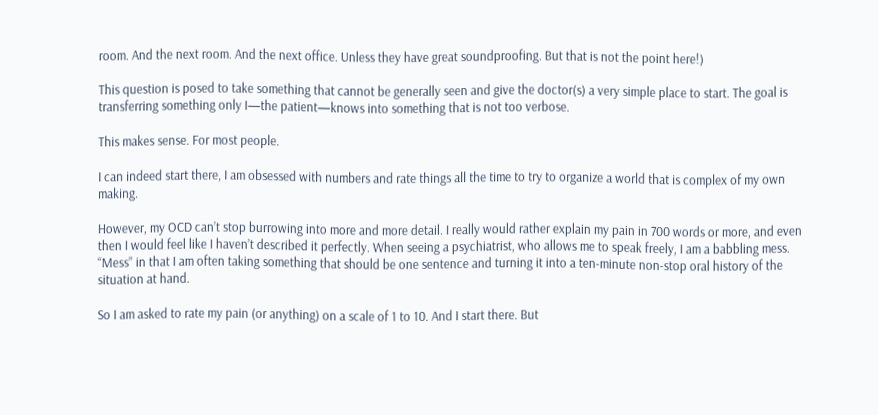room. And the next room. And the next office. Unless they have great soundproofing. But that is not the point here!)

This question is posed to take something that cannot be generally seen and give the doctor(s) a very simple place to start. The goal is transferring something only I—the patient—knows into something that is not too verbose.

This makes sense. For most people.

I can indeed start there, I am obsessed with numbers and rate things all the time to try to organize a world that is complex of my own making.

However, my OCD can’t stop burrowing into more and more detail. I really would rather explain my pain in 700 words or more, and even then I would feel like I haven’t described it perfectly. When seeing a psychiatrist, who allows me to speak freely, I am a babbling mess. “Mess” in that I am often taking something that should be one sentence and turning it into a ten-minute non-stop oral history of the situation at hand.

So I am asked to rate my pain (or anything) on a scale of 1 to 10. And I start there. But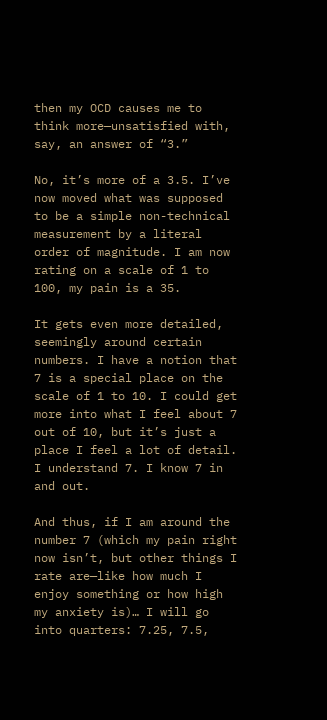then my OCD causes me to think more—unsatisfied with, say, an answer of “3.”

No, it’s more of a 3.5. I’ve now moved what was supposed to be a simple non-technical measurement by a literal order of magnitude. I am now rating on a scale of 1 to 100, my pain is a 35.

It gets even more detailed, seemingly around certain numbers. I have a notion that 7 is a special place on the scale of 1 to 10. I could get more into what I feel about 7 out of 10, but it’s just a place I feel a lot of detail. I understand 7. I know 7 in and out.

And thus, if I am around the number 7 (which my pain right now isn’t, but other things I rate are—like how much I enjoy something or how high my anxiety is)… I will go into quarters: 7.25, 7.5,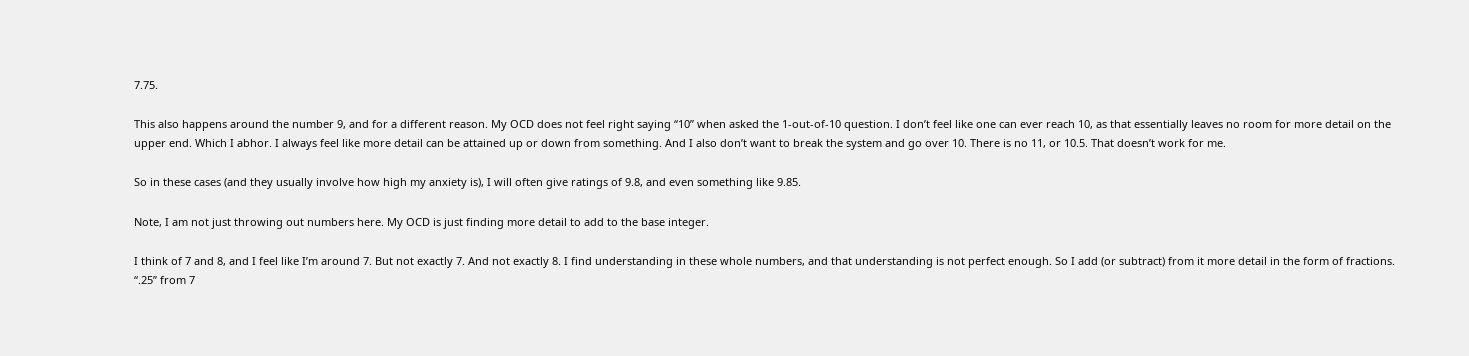7.75.

This also happens around the number 9, and for a different reason. My OCD does not feel right saying “10” when asked the 1-out-of-10 question. I don’t feel like one can ever reach 10, as that essentially leaves no room for more detail on the upper end. Which I abhor. I always feel like more detail can be attained up or down from something. And I also don’t want to break the system and go over 10. There is no 11, or 10.5. That doesn’t work for me.

So in these cases (and they usually involve how high my anxiety is), I will often give ratings of 9.8, and even something like 9.85.

Note, I am not just throwing out numbers here. My OCD is just finding more detail to add to the base integer.

I think of 7 and 8, and I feel like I’m around 7. But not exactly 7. And not exactly 8. I find understanding in these whole numbers, and that understanding is not perfect enough. So I add (or subtract) from it more detail in the form of fractions. “.25” from 7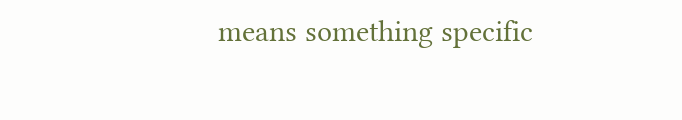means something specific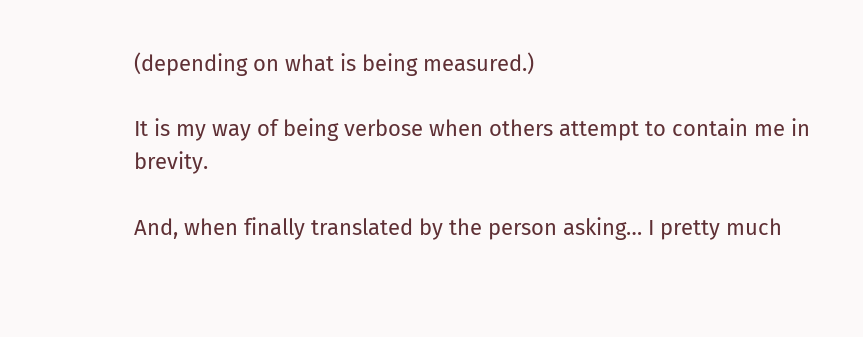(depending on what is being measured.)

It is my way of being verbose when others attempt to contain me in brevity.

And, when finally translated by the person asking… I pretty much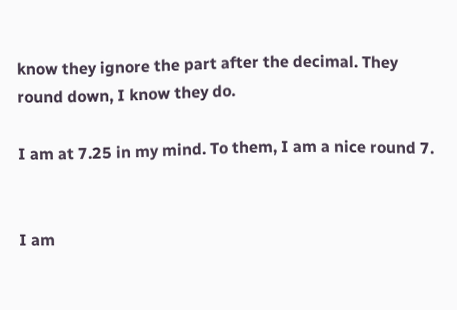know they ignore the part after the decimal. They round down, I know they do.

I am at 7.25 in my mind. To them, I am a nice round 7.


I am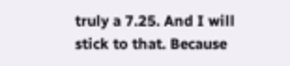truly a 7.25. And I will stick to that. Because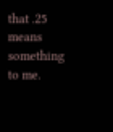that .25 means something to me.